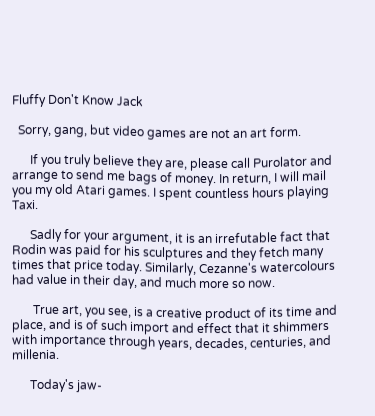Fluffy Don't Know Jack

  Sorry, gang, but video games are not an art form.

      If you truly believe they are, please call Purolator and arrange to send me bags of money. In return, I will mail you my old Atari games. I spent countless hours playing Taxi.

      Sadly for your argument, it is an irrefutable fact that Rodin was paid for his sculptures and they fetch many times that price today. Similarly, Cezanne's watercolours had value in their day, and much more so now.

       True art, you see, is a creative product of its time and place, and is of such import and effect that it shimmers with importance through years, decades, centuries, and millenia.

      Today's jaw-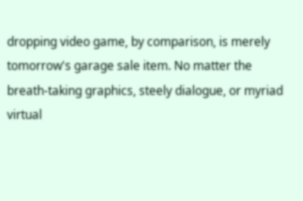dropping video game, by comparison, is merely tomorrow's garage sale item. No matter the breath-taking graphics, steely dialogue, or myriad virtual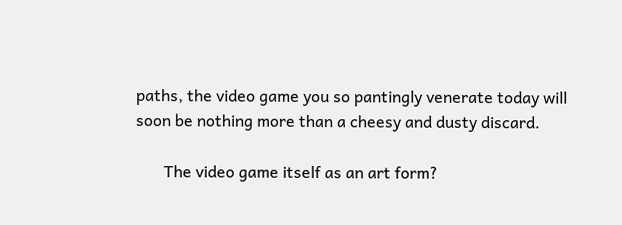paths, the video game you so pantingly venerate today will soon be nothing more than a cheesy and dusty discard.

       The video game itself as an art form?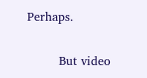Perhaps.

        But video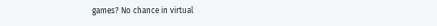games? No chance in virtual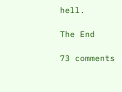hell.

The End

73 comments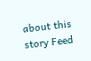about this story Feed